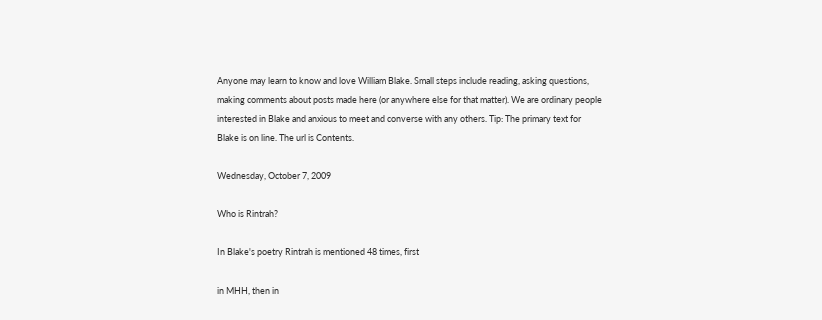Anyone may learn to know and love William Blake. Small steps include reading, asking questions, making comments about posts made here (or anywhere else for that matter). We are ordinary people interested in Blake and anxious to meet and converse with any others. Tip: The primary text for Blake is on line. The url is Contents.

Wednesday, October 7, 2009

Who is Rintrah?

In Blake's poetry Rintrah is mentioned 48 times, first

in MHH, then in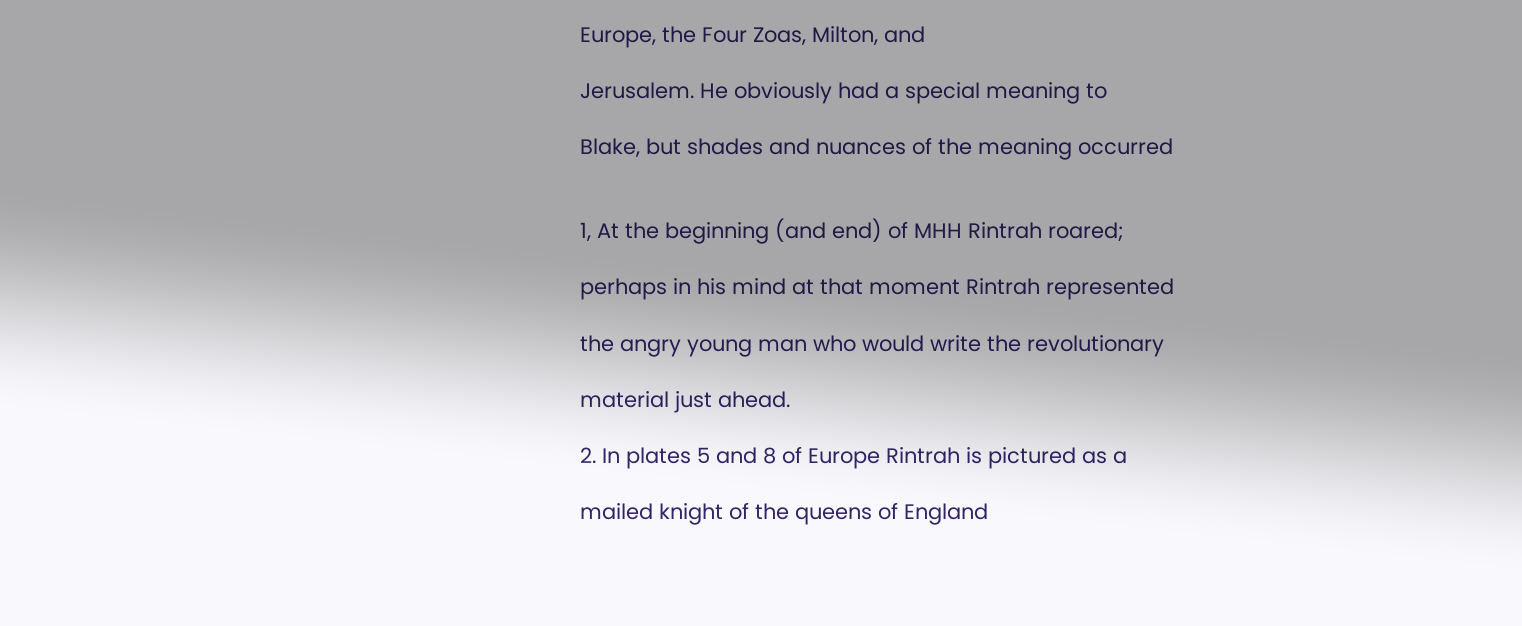Europe, the Four Zoas, Milton, and

Jerusalem. He obviously had a special meaning to

Blake, but shades and nuances of the meaning occurred


1, At the beginning (and end) of MHH Rintrah roared;

perhaps in his mind at that moment Rintrah represented

the angry young man who would write the revolutionary

material just ahead.

2. In plates 5 and 8 of Europe Rintrah is pictured as a

mailed knight of the queens of England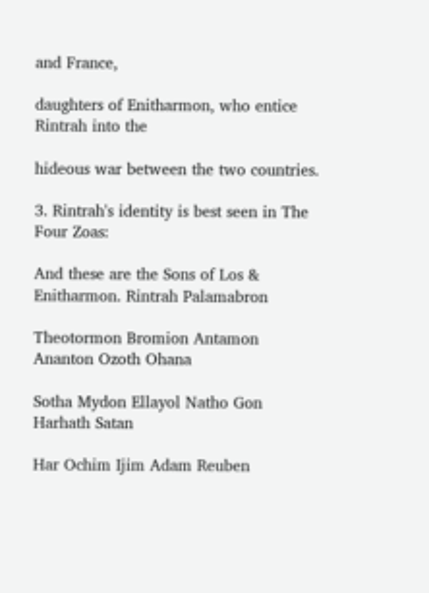and France,

daughters of Enitharmon, who entice Rintrah into the

hideous war between the two countries.

3. Rintrah's identity is best seen in The Four Zoas:

And these are the Sons of Los & Enitharmon. Rintrah Palamabron

Theotormon Bromion Antamon Ananton Ozoth Ohana

Sotha Mydon Ellayol Natho Gon Harhath Satan

Har Ochim Ijim Adam Reuben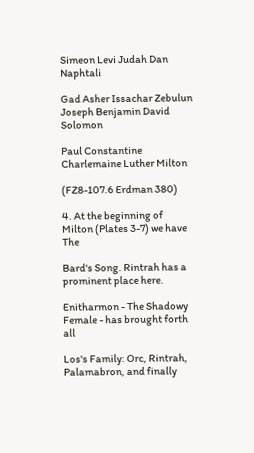Simeon Levi Judah Dan Naphtali

Gad Asher Issachar Zebulun Joseph Benjamin David Solomon

Paul Constantine Charlemaine Luther Milton

(FZ8-107.6 Erdman 380)

4. At the beginning of Milton (Plates 3-7) we have The

Bard's Song. Rintrah has a prominent place here.

Enitharmon - The Shadowy Female - has brought forth all

Los's Family: Orc, Rintrah, Palamabron, and finally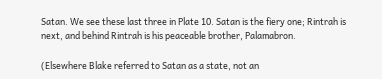Satan. We see these last three in Plate 10. Satan is the fiery one; Rintrah is next, and behind Rintrah is his peaceable brother, Palamabron.

(Elsewhere Blake referred to Satan as a state, not an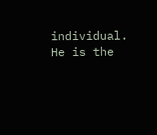individual. He is the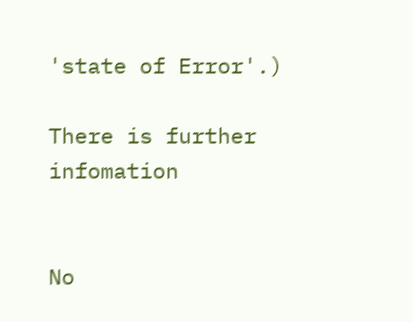'state of Error'.)

There is further infomation


No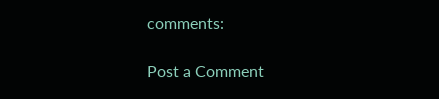comments:

Post a Comment